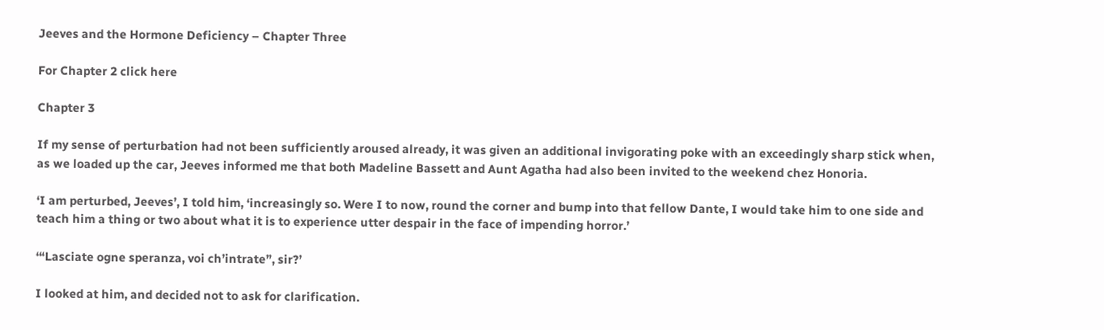Jeeves and the Hormone Deficiency – Chapter Three

For Chapter 2 click here

Chapter 3

If my sense of perturbation had not been sufficiently aroused already, it was given an additional invigorating poke with an exceedingly sharp stick when, as we loaded up the car, Jeeves informed me that both Madeline Bassett and Aunt Agatha had also been invited to the weekend chez Honoria.

‘I am perturbed, Jeeves’, I told him, ‘increasingly so. Were I to now, round the corner and bump into that fellow Dante, I would take him to one side and teach him a thing or two about what it is to experience utter despair in the face of impending horror.’

‘“Lasciate ogne speranza, voi ch’intrate”, sir?’

I looked at him, and decided not to ask for clarification.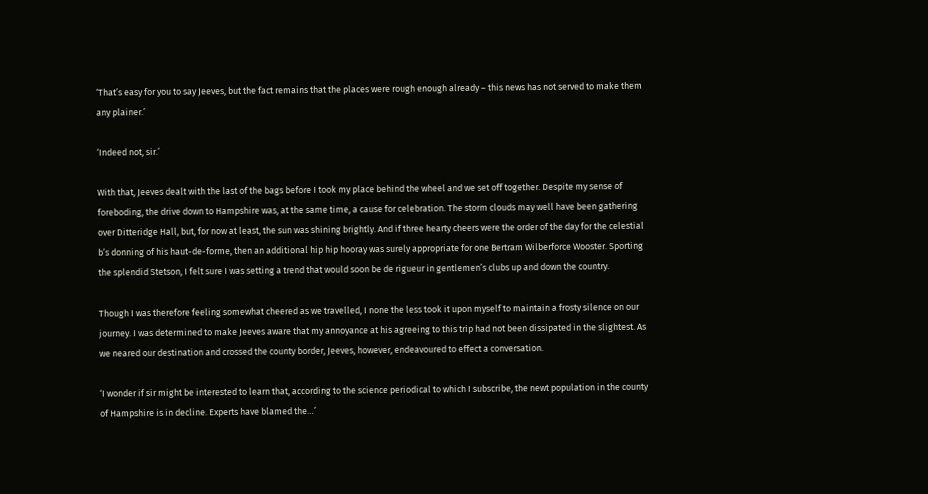‘That’s easy for you to say Jeeves, but the fact remains that the places were rough enough already – this news has not served to make them any plainer.’

‘Indeed not, sir.’

With that, Jeeves dealt with the last of the bags before I took my place behind the wheel and we set off together. Despite my sense of foreboding, the drive down to Hampshire was, at the same time, a cause for celebration. The storm clouds may well have been gathering over Ditteridge Hall, but, for now at least, the sun was shining brightly. And if three hearty cheers were the order of the day for the celestial b’s donning of his haut-de-forme, then an additional hip hip hooray was surely appropriate for one Bertram Wilberforce Wooster. Sporting the splendid Stetson, I felt sure I was setting a trend that would soon be de rigueur in gentlemen’s clubs up and down the country.

Though I was therefore feeling somewhat cheered as we travelled, I none the less took it upon myself to maintain a frosty silence on our journey. I was determined to make Jeeves aware that my annoyance at his agreeing to this trip had not been dissipated in the slightest. As we neared our destination and crossed the county border, Jeeves, however, endeavoured to effect a conversation.

‘I wonder if sir might be interested to learn that, according to the science periodical to which I subscribe, the newt population in the county of Hampshire is in decline. Experts have blamed the…’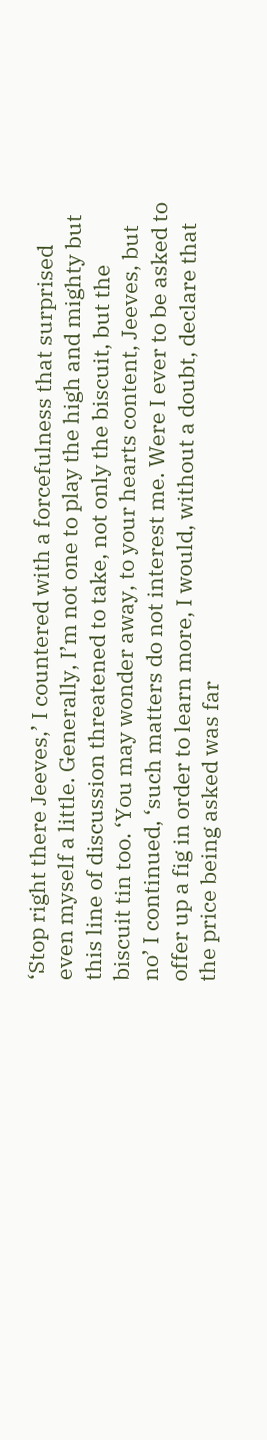‘Stop right there Jeeves,’ I countered with a forcefulness that surprised even myself a little. Generally, I’m not one to play the high and mighty but this line of discussion threatened to take, not only the biscuit, but the biscuit tin too. ‘You may wonder away, to your hearts content, Jeeves, but no’ I continued, ‘such matters do not interest me. Were I ever to be asked to offer up a fig in order to learn more, I would, without a doubt, declare that the price being asked was far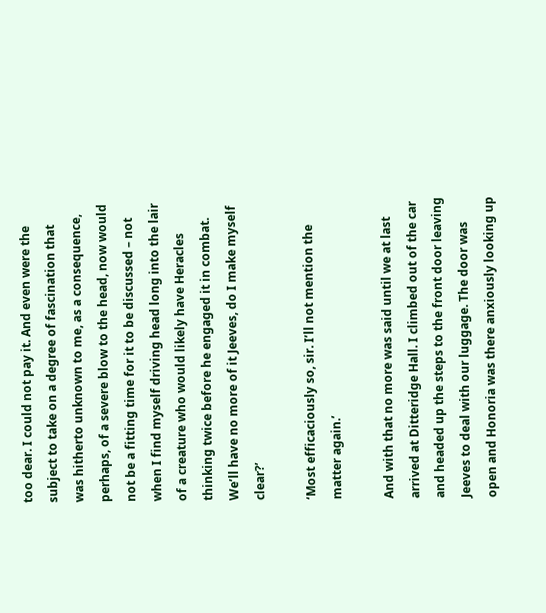too dear. I could not pay it. And even were the subject to take on a degree of fascination that was hitherto unknown to me, as a consequence, perhaps, of a severe blow to the head, now would not be a fitting time for it to be discussed – not when I find myself driving head long into the lair of a creature who would likely have Heracles thinking twice before he engaged it in combat. We’ll have no more of it Jeeves, do I make myself clear?’

‘Most efficaciously so, sir. I’ll not mention the matter again.’

And with that no more was said until we at last arrived at Ditteridge Hall. I climbed out of the car and headed up the steps to the front door leaving Jeeves to deal with our luggage. The door was open and Honoria was there anxiously looking up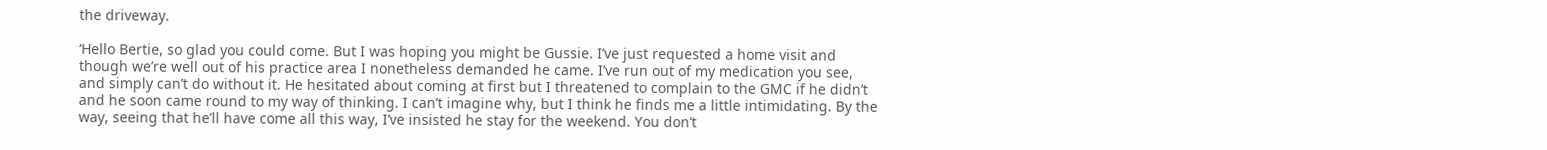the driveway.

‘Hello Bertie, so glad you could come. But I was hoping you might be Gussie. I’ve just requested a home visit and though we’re well out of his practice area I nonetheless demanded he came. I’ve run out of my medication you see, and simply can’t do without it. He hesitated about coming at first but I threatened to complain to the GMC if he didn’t and he soon came round to my way of thinking. I can’t imagine why, but I think he finds me a little intimidating. By the way, seeing that he’ll have come all this way, I’ve insisted he stay for the weekend. You don’t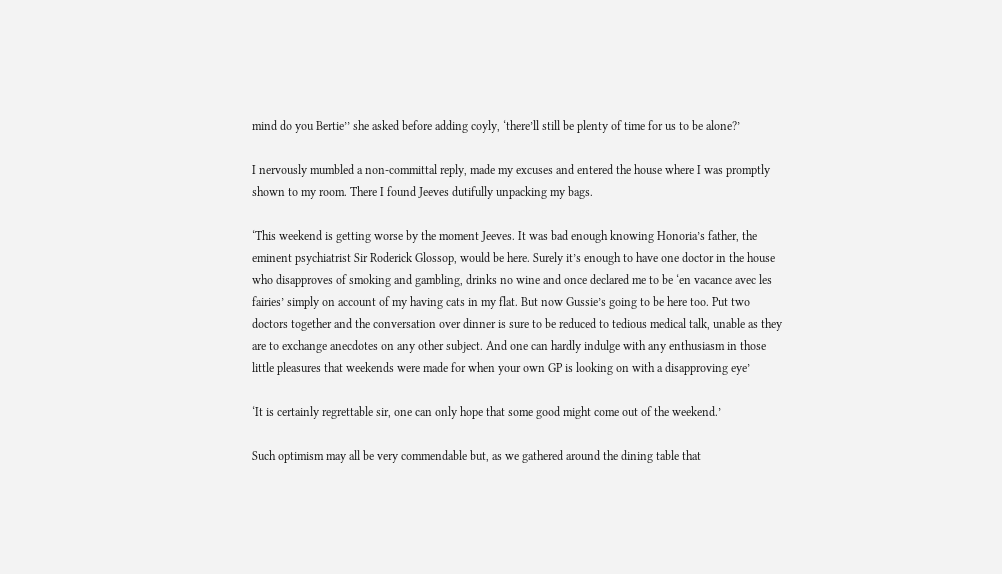mind do you Bertie’’ she asked before adding coyly, ‘there’ll still be plenty of time for us to be alone?’

I nervously mumbled a non-committal reply, made my excuses and entered the house where I was promptly shown to my room. There I found Jeeves dutifully unpacking my bags.

‘This weekend is getting worse by the moment Jeeves. It was bad enough knowing Honoria’s father, the eminent psychiatrist Sir Roderick Glossop, would be here. Surely it’s enough to have one doctor in the house who disapproves of smoking and gambling, drinks no wine and once declared me to be ‘en vacance avec les fairies’ simply on account of my having cats in my flat. But now Gussie’s going to be here too. Put two doctors together and the conversation over dinner is sure to be reduced to tedious medical talk, unable as they are to exchange anecdotes on any other subject. And one can hardly indulge with any enthusiasm in those little pleasures that weekends were made for when your own GP is looking on with a disapproving eye’

‘It is certainly regrettable sir, one can only hope that some good might come out of the weekend.’

Such optimism may all be very commendable but, as we gathered around the dining table that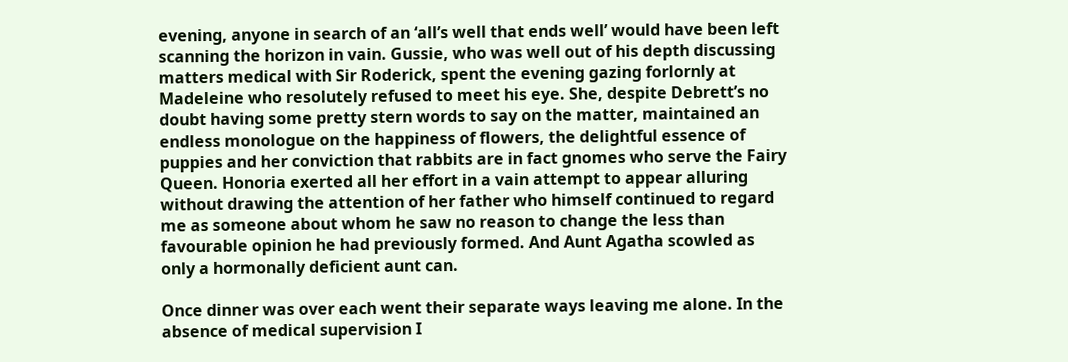evening, anyone in search of an ‘all’s well that ends well’ would have been left scanning the horizon in vain. Gussie, who was well out of his depth discussing matters medical with Sir Roderick, spent the evening gazing forlornly at Madeleine who resolutely refused to meet his eye. She, despite Debrett’s no doubt having some pretty stern words to say on the matter, maintained an endless monologue on the happiness of flowers, the delightful essence of puppies and her conviction that rabbits are in fact gnomes who serve the Fairy Queen. Honoria exerted all her effort in a vain attempt to appear alluring without drawing the attention of her father who himself continued to regard me as someone about whom he saw no reason to change the less than favourable opinion he had previously formed. And Aunt Agatha scowled as only a hormonally deficient aunt can.

Once dinner was over each went their separate ways leaving me alone. In the absence of medical supervision I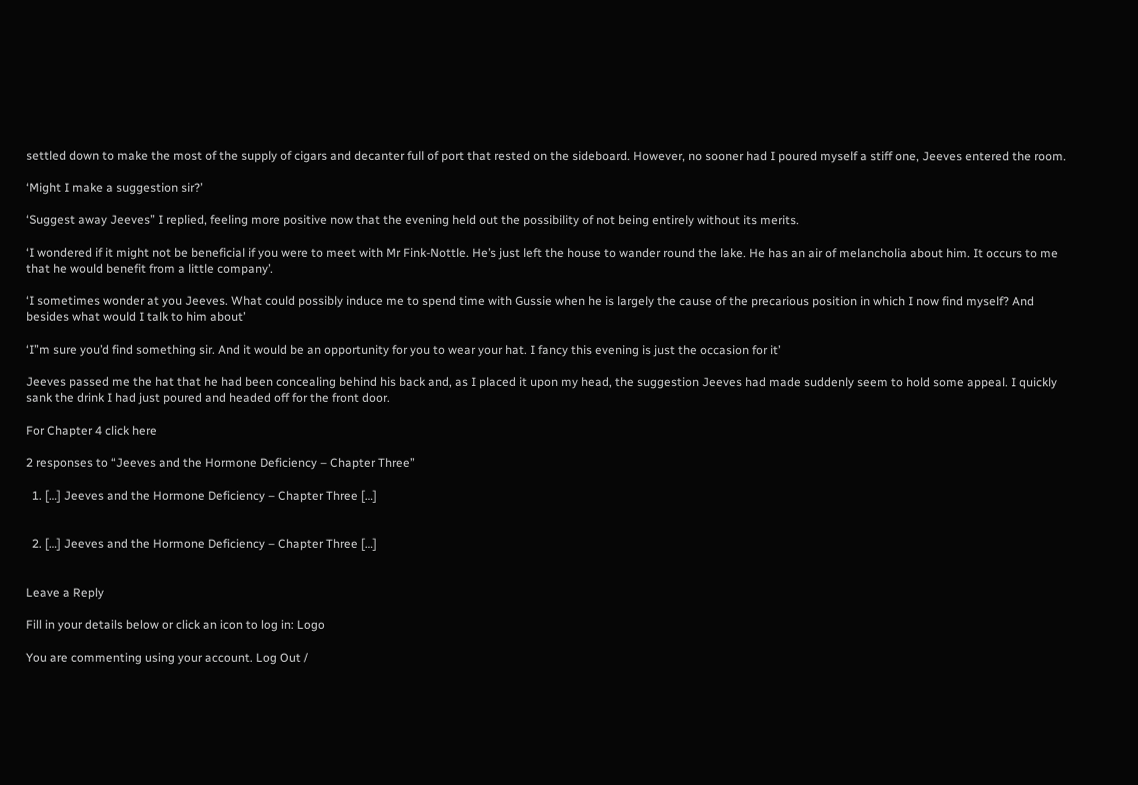settled down to make the most of the supply of cigars and decanter full of port that rested on the sideboard. However, no sooner had I poured myself a stiff one, Jeeves entered the room.

‘Might I make a suggestion sir?’

‘Suggest away Jeeves” I replied, feeling more positive now that the evening held out the possibility of not being entirely without its merits.

‘I wondered if it might not be beneficial if you were to meet with Mr Fink-Nottle. He’s just left the house to wander round the lake. He has an air of melancholia about him. It occurs to me that he would benefit from a little company’.

‘I sometimes wonder at you Jeeves. What could possibly induce me to spend time with Gussie when he is largely the cause of the precarious position in which I now find myself? And besides what would I talk to him about’

‘I”m sure you’d find something sir. And it would be an opportunity for you to wear your hat. I fancy this evening is just the occasion for it’

Jeeves passed me the hat that he had been concealing behind his back and, as I placed it upon my head, the suggestion Jeeves had made suddenly seem to hold some appeal. I quickly sank the drink I had just poured and headed off for the front door.

For Chapter 4 click here

2 responses to “Jeeves and the Hormone Deficiency – Chapter Three”

  1. […] Jeeves and the Hormone Deficiency – Chapter Three […]


  2. […] Jeeves and the Hormone Deficiency – Chapter Three […]


Leave a Reply

Fill in your details below or click an icon to log in: Logo

You are commenting using your account. Log Out /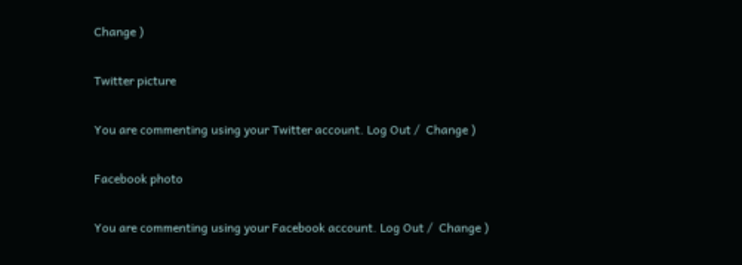Change )

Twitter picture

You are commenting using your Twitter account. Log Out /  Change )

Facebook photo

You are commenting using your Facebook account. Log Out /  Change )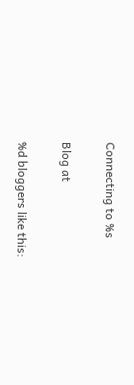Connecting to %s

Blog at

%d bloggers like this: